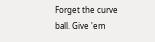Forget the curve ball. Give 'em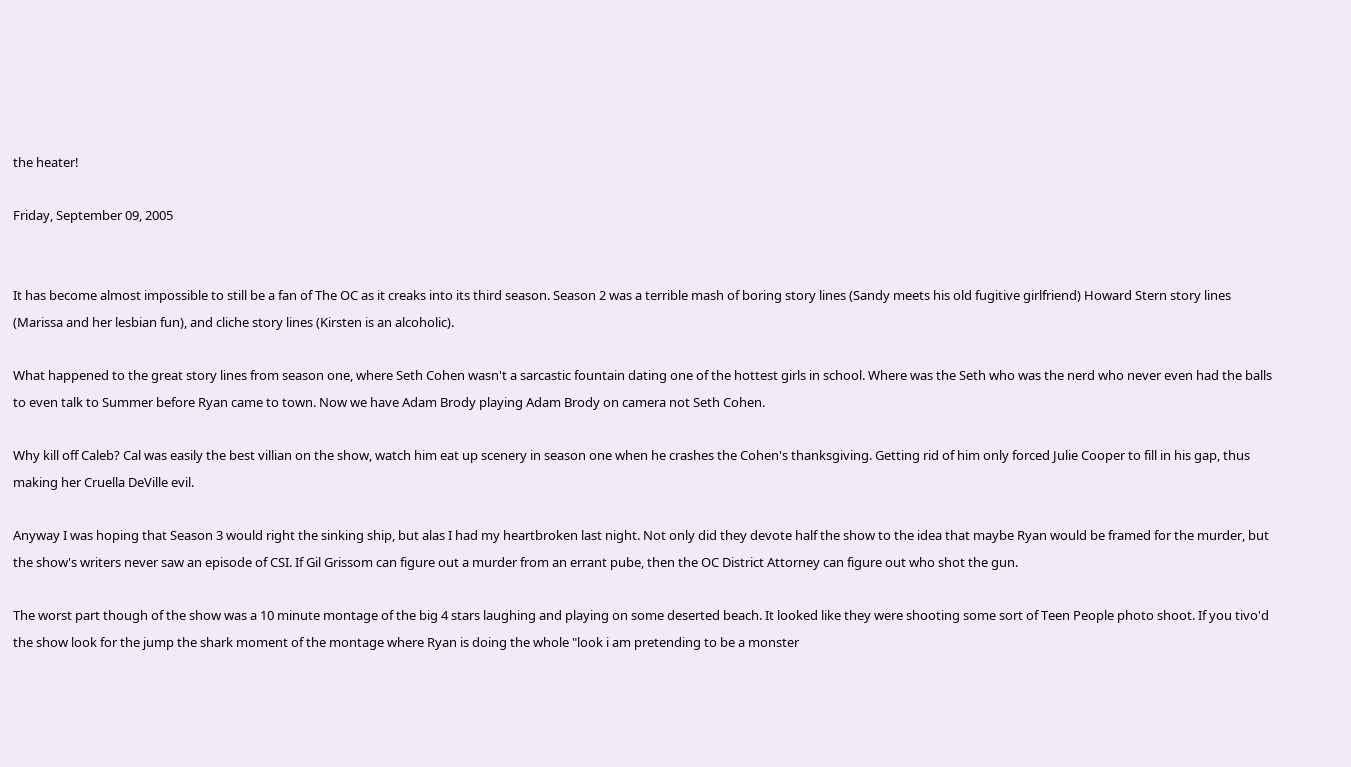the heater!

Friday, September 09, 2005


It has become almost impossible to still be a fan of The OC as it creaks into its third season. Season 2 was a terrible mash of boring story lines (Sandy meets his old fugitive girlfriend) Howard Stern story lines (Marissa and her lesbian fun), and cliche story lines (Kirsten is an alcoholic).

What happened to the great story lines from season one, where Seth Cohen wasn't a sarcastic fountain dating one of the hottest girls in school. Where was the Seth who was the nerd who never even had the balls to even talk to Summer before Ryan came to town. Now we have Adam Brody playing Adam Brody on camera not Seth Cohen.

Why kill off Caleb? Cal was easily the best villian on the show, watch him eat up scenery in season one when he crashes the Cohen's thanksgiving. Getting rid of him only forced Julie Cooper to fill in his gap, thus making her Cruella DeVille evil.

Anyway I was hoping that Season 3 would right the sinking ship, but alas I had my heartbroken last night. Not only did they devote half the show to the idea that maybe Ryan would be framed for the murder, but the show's writers never saw an episode of CSI. If Gil Grissom can figure out a murder from an errant pube, then the OC District Attorney can figure out who shot the gun.

The worst part though of the show was a 10 minute montage of the big 4 stars laughing and playing on some deserted beach. It looked like they were shooting some sort of Teen People photo shoot. If you tivo'd the show look for the jump the shark moment of the montage where Ryan is doing the whole "look i am pretending to be a monster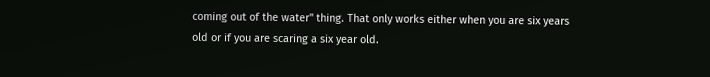coming out of the water" thing. That only works either when you are six years old or if you are scaring a six year old.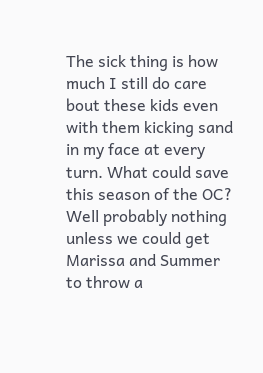The sick thing is how much I still do care bout these kids even with them kicking sand in my face at every turn. What could save this season of the OC? Well probably nothing unless we could get Marissa and Summer to throw a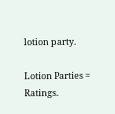lotion party.

Lotion Parties = Ratings.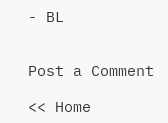- BL


Post a Comment

<< Home